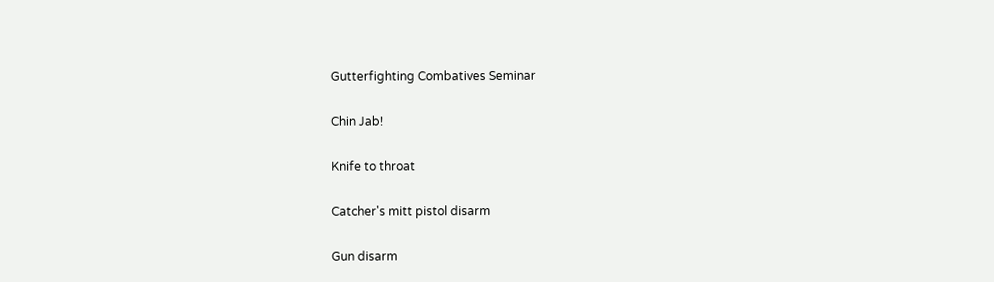Gutterfighting Combatives Seminar


Chin Jab!


Knife to throat


Catcher's mitt pistol disarm


Gun disarm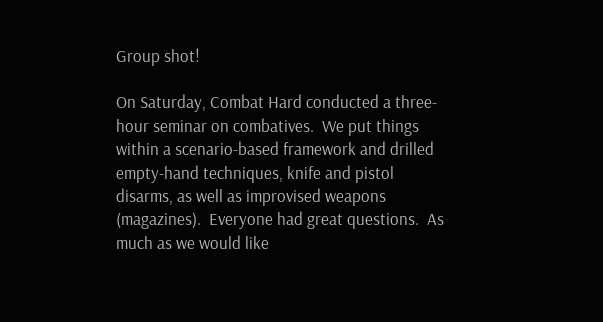Group shot!

On Saturday, Combat Hard conducted a three-hour seminar on combatives.  We put things within a scenario-based framework and drilled empty-hand techniques, knife and pistol disarms, as well as improvised weapons (magazines).  Everyone had great questions.  As much as we would like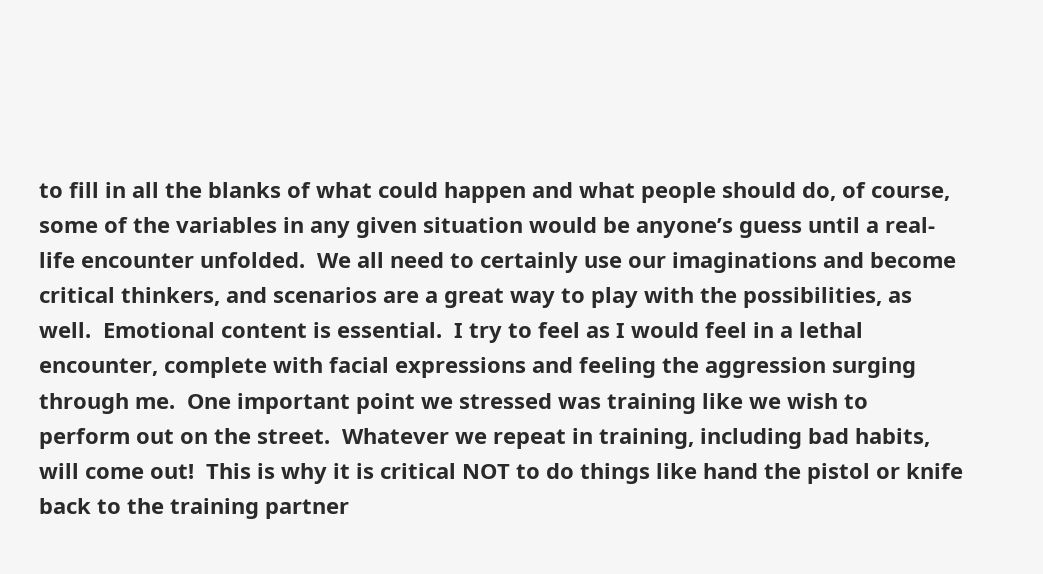to fill in all the blanks of what could happen and what people should do, of course, some of the variables in any given situation would be anyone’s guess until a real-life encounter unfolded.  We all need to certainly use our imaginations and become critical thinkers, and scenarios are a great way to play with the possibilities, as well.  Emotional content is essential.  I try to feel as I would feel in a lethal encounter, complete with facial expressions and feeling the aggression surging through me.  One important point we stressed was training like we wish to perform out on the street.  Whatever we repeat in training, including bad habits, will come out!  This is why it is critical NOT to do things like hand the pistol or knife back to the training partner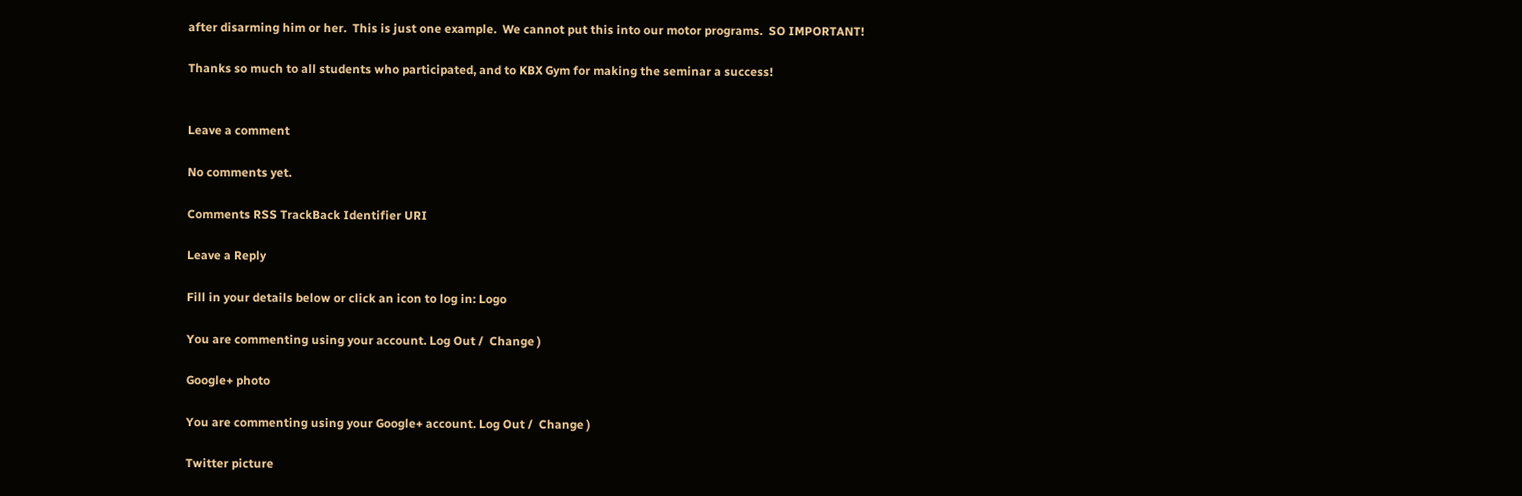after disarming him or her.  This is just one example.  We cannot put this into our motor programs.  SO IMPORTANT!

Thanks so much to all students who participated, and to KBX Gym for making the seminar a success!


Leave a comment

No comments yet.

Comments RSS TrackBack Identifier URI

Leave a Reply

Fill in your details below or click an icon to log in: Logo

You are commenting using your account. Log Out /  Change )

Google+ photo

You are commenting using your Google+ account. Log Out /  Change )

Twitter picture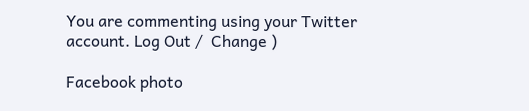You are commenting using your Twitter account. Log Out /  Change )

Facebook photo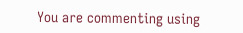You are commenting using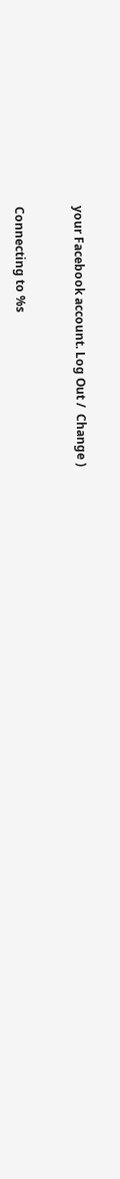your Facebook account. Log Out /  Change )


Connecting to %s